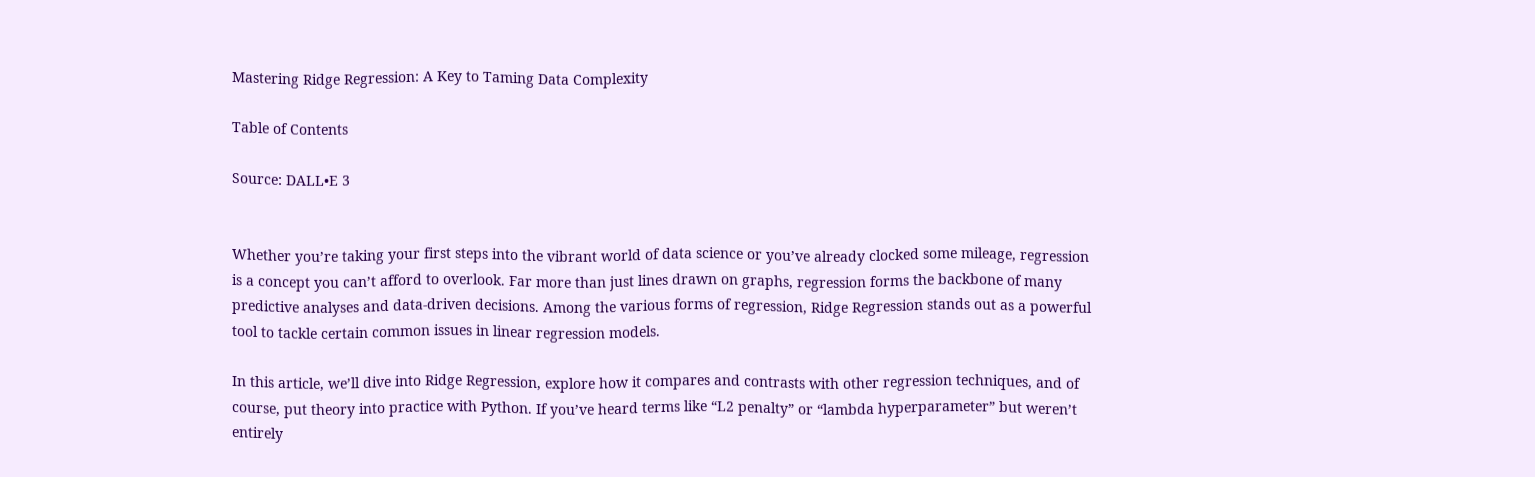Mastering Ridge Regression: A Key to Taming Data Complexity

Table of Contents

Source: DALL•E 3


Whether you’re taking your first steps into the vibrant world of data science or you’ve already clocked some mileage, regression is a concept you can’t afford to overlook. Far more than just lines drawn on graphs, regression forms the backbone of many predictive analyses and data-driven decisions. Among the various forms of regression, Ridge Regression stands out as a powerful tool to tackle certain common issues in linear regression models.

In this article, we’ll dive into Ridge Regression, explore how it compares and contrasts with other regression techniques, and of course, put theory into practice with Python. If you’ve heard terms like “L2 penalty” or “lambda hyperparameter” but weren’t entirely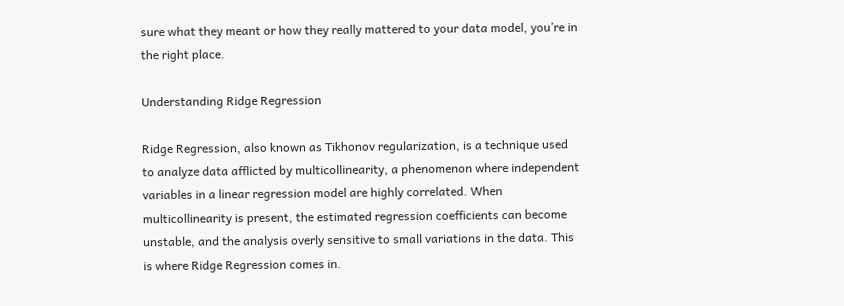sure what they meant or how they really mattered to your data model, you’re in the right place.

Understanding Ridge Regression

Ridge Regression, also known as Tikhonov regularization, is a technique used to analyze data afflicted by multicollinearity, a phenomenon where independent variables in a linear regression model are highly correlated. When multicollinearity is present, the estimated regression coefficients can become unstable, and the analysis overly sensitive to small variations in the data. This is where Ridge Regression comes in.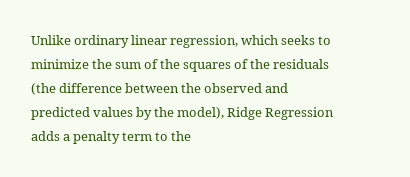Unlike ordinary linear regression, which seeks to minimize the sum of the squares of the residuals (the difference between the observed and predicted values by the model), Ridge Regression adds a penalty term to the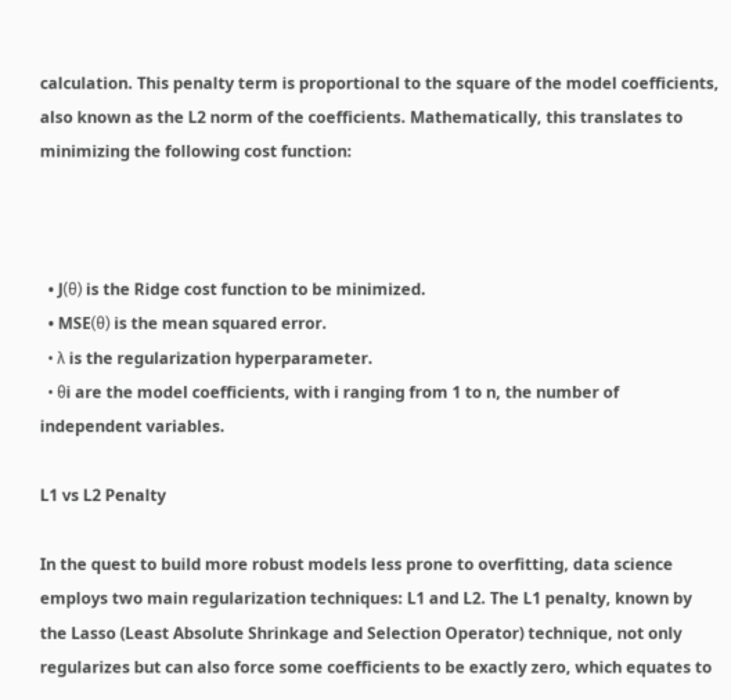calculation. This penalty term is proportional to the square of the model coefficients, also known as the L2 norm of the coefficients. Mathematically, this translates to minimizing the following cost function:



  • J(θ) is the Ridge cost function to be minimized.
  • MSE(θ) is the mean squared error.
  • λ is the regularization hyperparameter.
  • θi are the model coefficients, with i ranging from 1 to n, the number of independent variables.

L1 vs L2 Penalty

In the quest to build more robust models less prone to overfitting, data science employs two main regularization techniques: L1 and L2. The L1 penalty, known by the Lasso (Least Absolute Shrinkage and Selection Operator) technique, not only regularizes but can also force some coefficients to be exactly zero, which equates to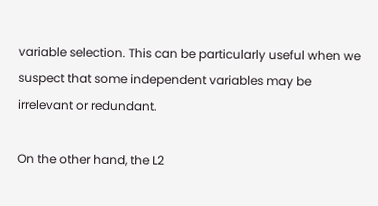variable selection. This can be particularly useful when we suspect that some independent variables may be irrelevant or redundant.

On the other hand, the L2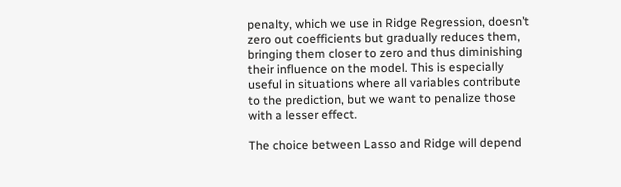penalty, which we use in Ridge Regression, doesn’t zero out coefficients but gradually reduces them, bringing them closer to zero and thus diminishing their influence on the model. This is especially useful in situations where all variables contribute to the prediction, but we want to penalize those with a lesser effect.

The choice between Lasso and Ridge will depend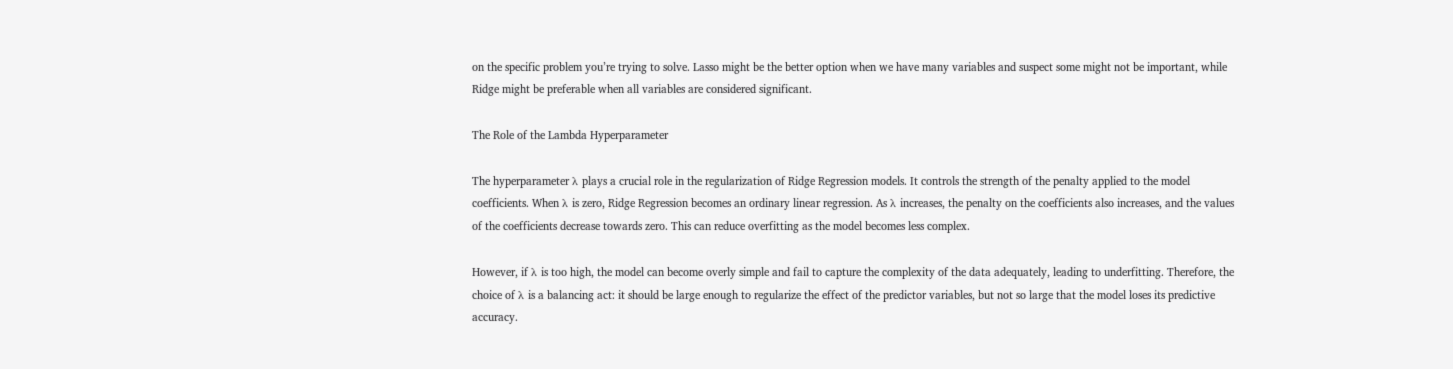on the specific problem you’re trying to solve. Lasso might be the better option when we have many variables and suspect some might not be important, while Ridge might be preferable when all variables are considered significant.

The Role of the Lambda Hyperparameter

The hyperparameter λ plays a crucial role in the regularization of Ridge Regression models. It controls the strength of the penalty applied to the model coefficients. When λ is zero, Ridge Regression becomes an ordinary linear regression. As λ increases, the penalty on the coefficients also increases, and the values of the coefficients decrease towards zero. This can reduce overfitting as the model becomes less complex.

However, if λ is too high, the model can become overly simple and fail to capture the complexity of the data adequately, leading to underfitting. Therefore, the choice of λ is a balancing act: it should be large enough to regularize the effect of the predictor variables, but not so large that the model loses its predictive accuracy.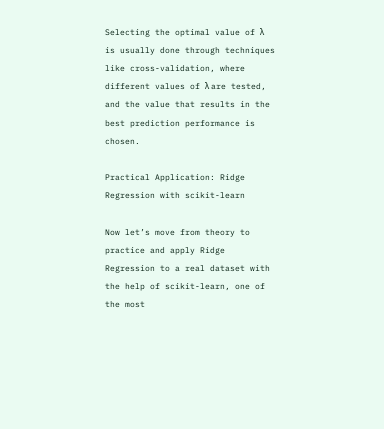Selecting the optimal value of λ is usually done through techniques like cross-validation, where different values of λ are tested, and the value that results in the best prediction performance is chosen.

Practical Application: Ridge Regression with scikit-learn

Now let’s move from theory to practice and apply Ridge Regression to a real dataset with the help of scikit-learn, one of the most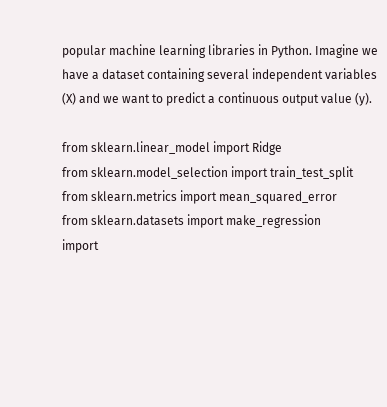popular machine learning libraries in Python. Imagine we have a dataset containing several independent variables (X) and we want to predict a continuous output value (y).

from sklearn.linear_model import Ridge
from sklearn.model_selection import train_test_split
from sklearn.metrics import mean_squared_error
from sklearn.datasets import make_regression
import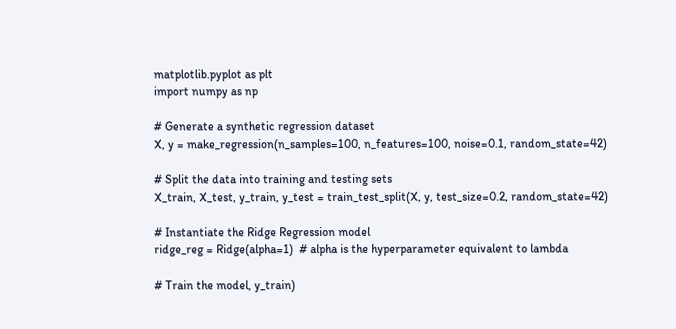matplotlib.pyplot as plt
import numpy as np

# Generate a synthetic regression dataset
X, y = make_regression(n_samples=100, n_features=100, noise=0.1, random_state=42)

# Split the data into training and testing sets
X_train, X_test, y_train, y_test = train_test_split(X, y, test_size=0.2, random_state=42)

# Instantiate the Ridge Regression model
ridge_reg = Ridge(alpha=1)  # alpha is the hyperparameter equivalent to lambda

# Train the model, y_train)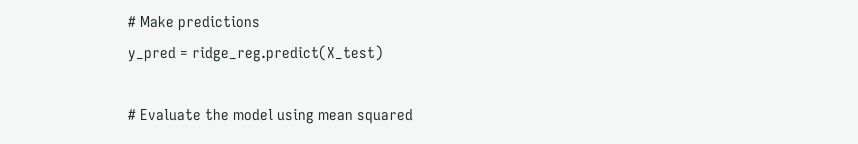# Make predictions
y_pred = ridge_reg.predict(X_test)

# Evaluate the model using mean squared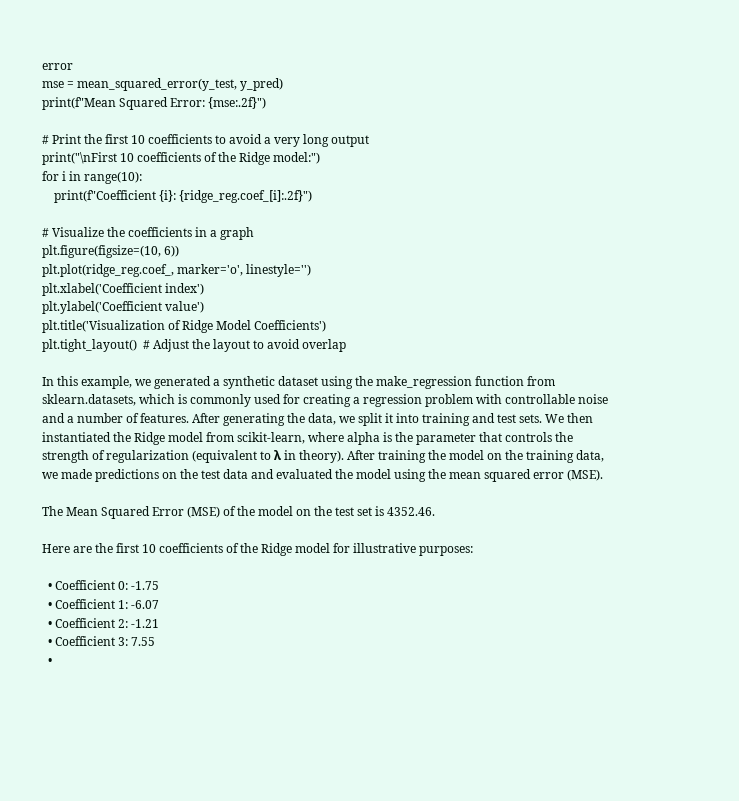error
mse = mean_squared_error(y_test, y_pred)
print(f"Mean Squared Error: {mse:.2f}")

# Print the first 10 coefficients to avoid a very long output
print("\nFirst 10 coefficients of the Ridge model:")
for i in range(10):
    print(f"Coefficient {i}: {ridge_reg.coef_[i]:.2f}")

# Visualize the coefficients in a graph
plt.figure(figsize=(10, 6))
plt.plot(ridge_reg.coef_, marker='o', linestyle='')
plt.xlabel('Coefficient index')
plt.ylabel('Coefficient value')
plt.title('Visualization of Ridge Model Coefficients')
plt.tight_layout()  # Adjust the layout to avoid overlap

In this example, we generated a synthetic dataset using the make_regression function from sklearn.datasets, which is commonly used for creating a regression problem with controllable noise and a number of features. After generating the data, we split it into training and test sets. We then instantiated the Ridge model from scikit-learn, where alpha is the parameter that controls the strength of regularization (equivalent to λ in theory). After training the model on the training data, we made predictions on the test data and evaluated the model using the mean squared error (MSE).

The Mean Squared Error (MSE) of the model on the test set is 4352.46.

Here are the first 10 coefficients of the Ridge model for illustrative purposes:

  • Coefficient 0: -1.75
  • Coefficient 1: -6.07
  • Coefficient 2: -1.21
  • Coefficient 3: 7.55
  •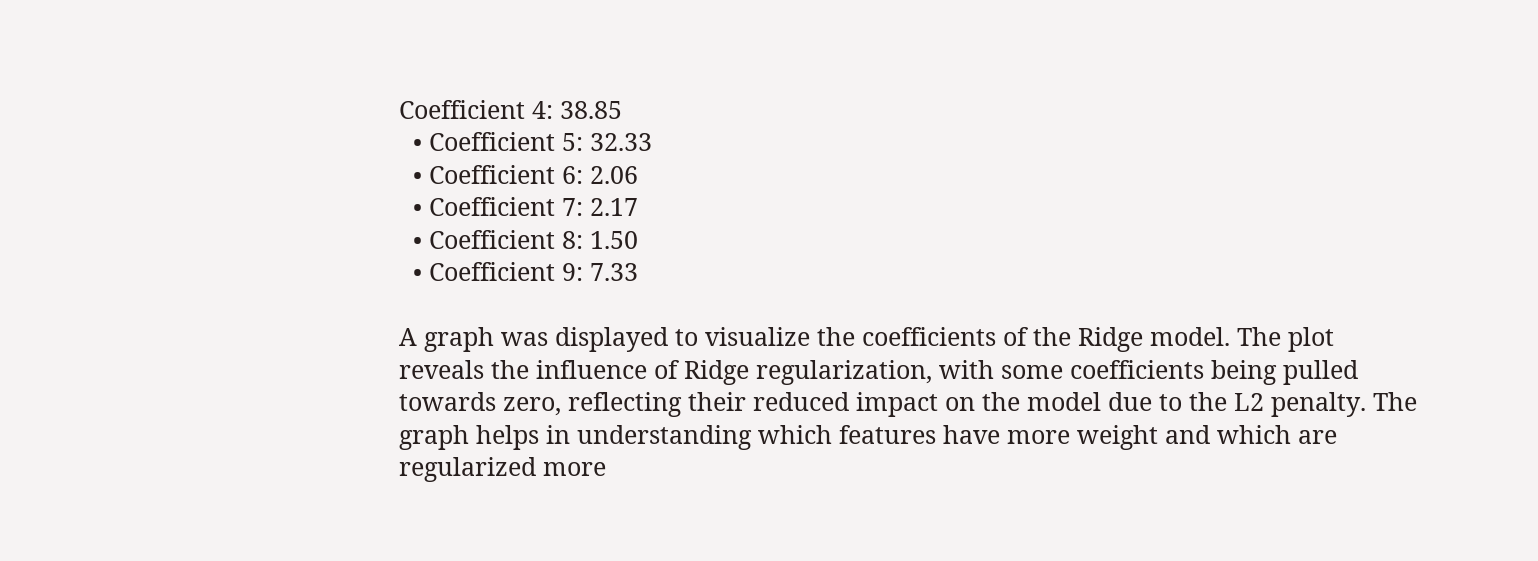Coefficient 4: 38.85
  • Coefficient 5: 32.33
  • Coefficient 6: 2.06
  • Coefficient 7: 2.17
  • Coefficient 8: 1.50
  • Coefficient 9: 7.33

A graph was displayed to visualize the coefficients of the Ridge model. The plot reveals the influence of Ridge regularization, with some coefficients being pulled towards zero, reflecting their reduced impact on the model due to the L2 penalty. The graph helps in understanding which features have more weight and which are regularized more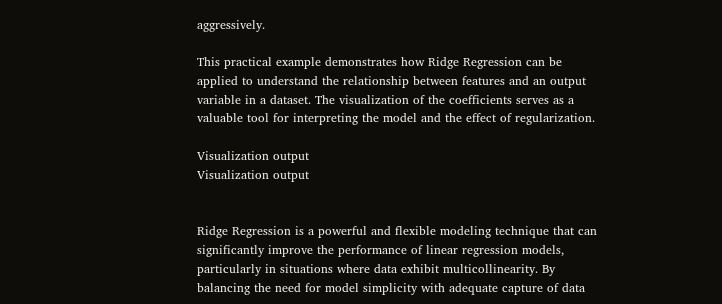aggressively.

This practical example demonstrates how Ridge Regression can be applied to understand the relationship between features and an output variable in a dataset. The visualization of the coefficients serves as a valuable tool for interpreting the model and the effect of regularization.

Visualization output
Visualization output


Ridge Regression is a powerful and flexible modeling technique that can significantly improve the performance of linear regression models, particularly in situations where data exhibit multicollinearity. By balancing the need for model simplicity with adequate capture of data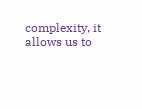complexity, it allows us to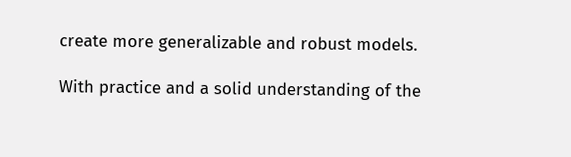create more generalizable and robust models.

With practice and a solid understanding of the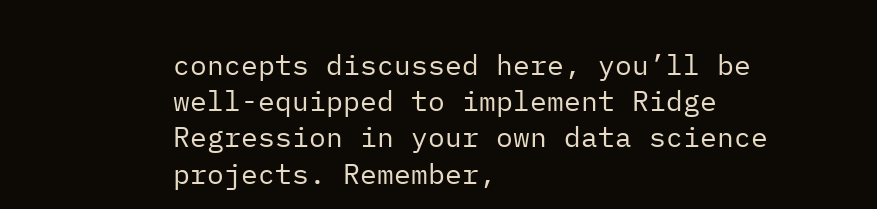concepts discussed here, you’ll be well-equipped to implement Ridge Regression in your own data science projects. Remember,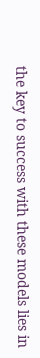the key to success with these models lies in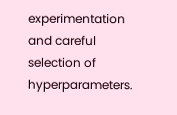experimentation and careful selection of hyperparameters.